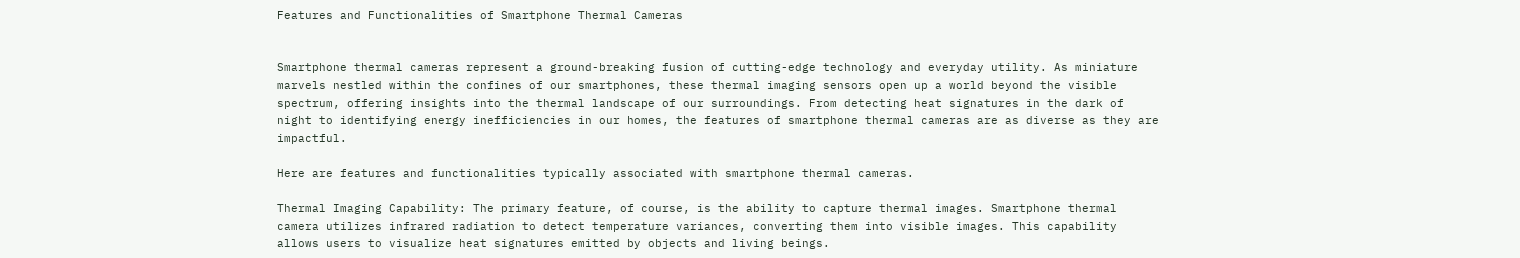Features and Functionalities of Smartphone Thermal Cameras


Smartphone thermal cameras represent a ground-breaking fusion of cutting-edge technology and everyday utility. As miniature marvels nestled within the confines of our smartphones, these thermal imaging sensors open up a world beyond the visible spectrum, offering insights into the thermal landscape of our surroundings. From detecting heat signatures in the dark of night to identifying energy inefficiencies in our homes, the features of smartphone thermal cameras are as diverse as they are impactful.

Here are features and functionalities typically associated with smartphone thermal cameras.

Thermal Imaging Capability: The primary feature, of course, is the ability to capture thermal images. Smartphone thermal camera utilizes infrared radiation to detect temperature variances, converting them into visible images. This capability allows users to visualize heat signatures emitted by objects and living beings.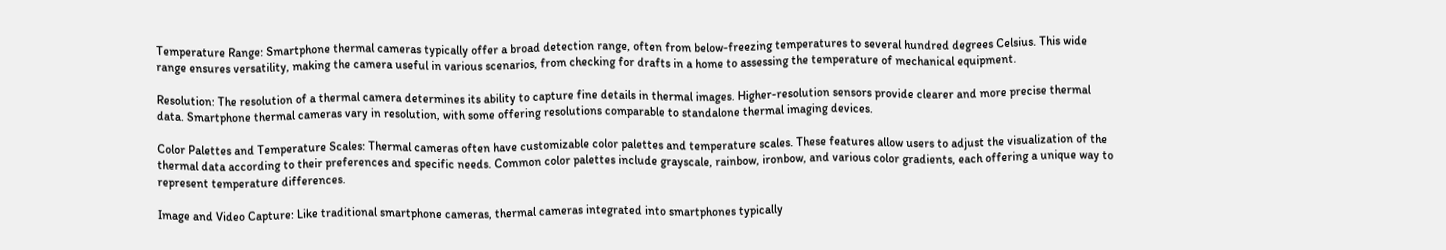Temperature Range: Smartphone thermal cameras typically offer a broad detection range, often from below-freezing temperatures to several hundred degrees Celsius. This wide range ensures versatility, making the camera useful in various scenarios, from checking for drafts in a home to assessing the temperature of mechanical equipment.

Resolution: The resolution of a thermal camera determines its ability to capture fine details in thermal images. Higher-resolution sensors provide clearer and more precise thermal data. Smartphone thermal cameras vary in resolution, with some offering resolutions comparable to standalone thermal imaging devices.

Color Palettes and Temperature Scales: Thermal cameras often have customizable color palettes and temperature scales. These features allow users to adjust the visualization of the thermal data according to their preferences and specific needs. Common color palettes include grayscale, rainbow, ironbow, and various color gradients, each offering a unique way to represent temperature differences.

Image and Video Capture: Like traditional smartphone cameras, thermal cameras integrated into smartphones typically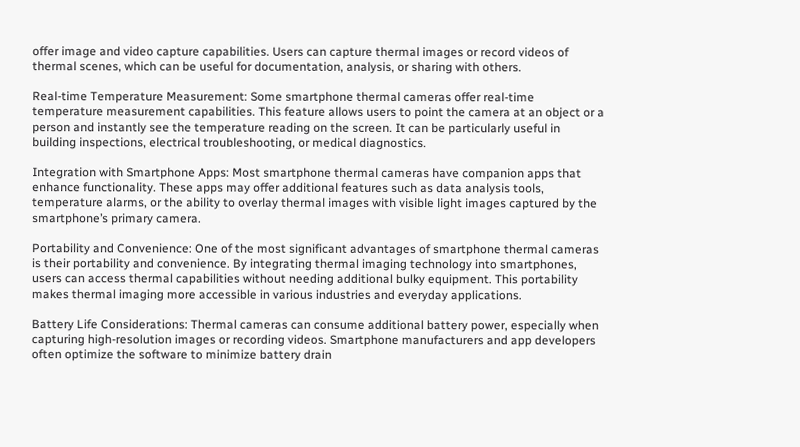offer image and video capture capabilities. Users can capture thermal images or record videos of thermal scenes, which can be useful for documentation, analysis, or sharing with others.

Real-time Temperature Measurement: Some smartphone thermal cameras offer real-time temperature measurement capabilities. This feature allows users to point the camera at an object or a person and instantly see the temperature reading on the screen. It can be particularly useful in building inspections, electrical troubleshooting, or medical diagnostics.

Integration with Smartphone Apps: Most smartphone thermal cameras have companion apps that enhance functionality. These apps may offer additional features such as data analysis tools, temperature alarms, or the ability to overlay thermal images with visible light images captured by the smartphone’s primary camera.

Portability and Convenience: One of the most significant advantages of smartphone thermal cameras is their portability and convenience. By integrating thermal imaging technology into smartphones, users can access thermal capabilities without needing additional bulky equipment. This portability makes thermal imaging more accessible in various industries and everyday applications.

Battery Life Considerations: Thermal cameras can consume additional battery power, especially when capturing high-resolution images or recording videos. Smartphone manufacturers and app developers often optimize the software to minimize battery drain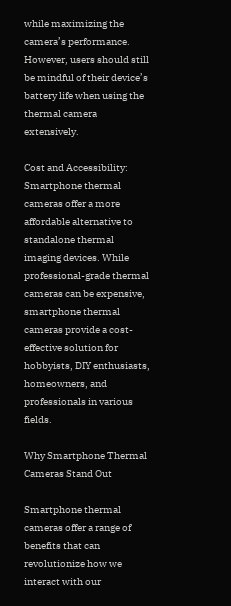while maximizing the camera’s performance. However, users should still be mindful of their device’s battery life when using the thermal camera extensively.

Cost and Accessibility: Smartphone thermal cameras offer a more affordable alternative to standalone thermal imaging devices. While professional-grade thermal cameras can be expensive, smartphone thermal cameras provide a cost-effective solution for hobbyists, DIY enthusiasts, homeowners, and professionals in various fields.

Why Smartphone Thermal Cameras Stand Out

Smartphone thermal cameras offer a range of benefits that can revolutionize how we interact with our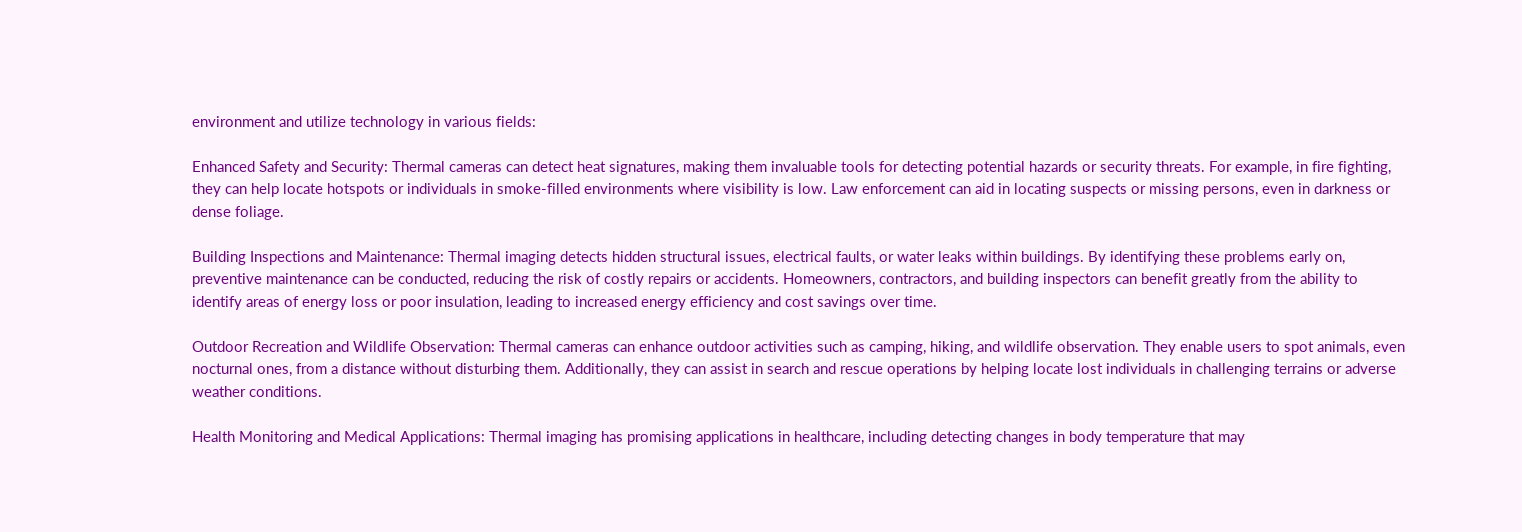environment and utilize technology in various fields:

Enhanced Safety and Security: Thermal cameras can detect heat signatures, making them invaluable tools for detecting potential hazards or security threats. For example, in fire fighting, they can help locate hotspots or individuals in smoke-filled environments where visibility is low. Law enforcement can aid in locating suspects or missing persons, even in darkness or dense foliage.

Building Inspections and Maintenance: Thermal imaging detects hidden structural issues, electrical faults, or water leaks within buildings. By identifying these problems early on, preventive maintenance can be conducted, reducing the risk of costly repairs or accidents. Homeowners, contractors, and building inspectors can benefit greatly from the ability to identify areas of energy loss or poor insulation, leading to increased energy efficiency and cost savings over time.

Outdoor Recreation and Wildlife Observation: Thermal cameras can enhance outdoor activities such as camping, hiking, and wildlife observation. They enable users to spot animals, even nocturnal ones, from a distance without disturbing them. Additionally, they can assist in search and rescue operations by helping locate lost individuals in challenging terrains or adverse weather conditions.

Health Monitoring and Medical Applications: Thermal imaging has promising applications in healthcare, including detecting changes in body temperature that may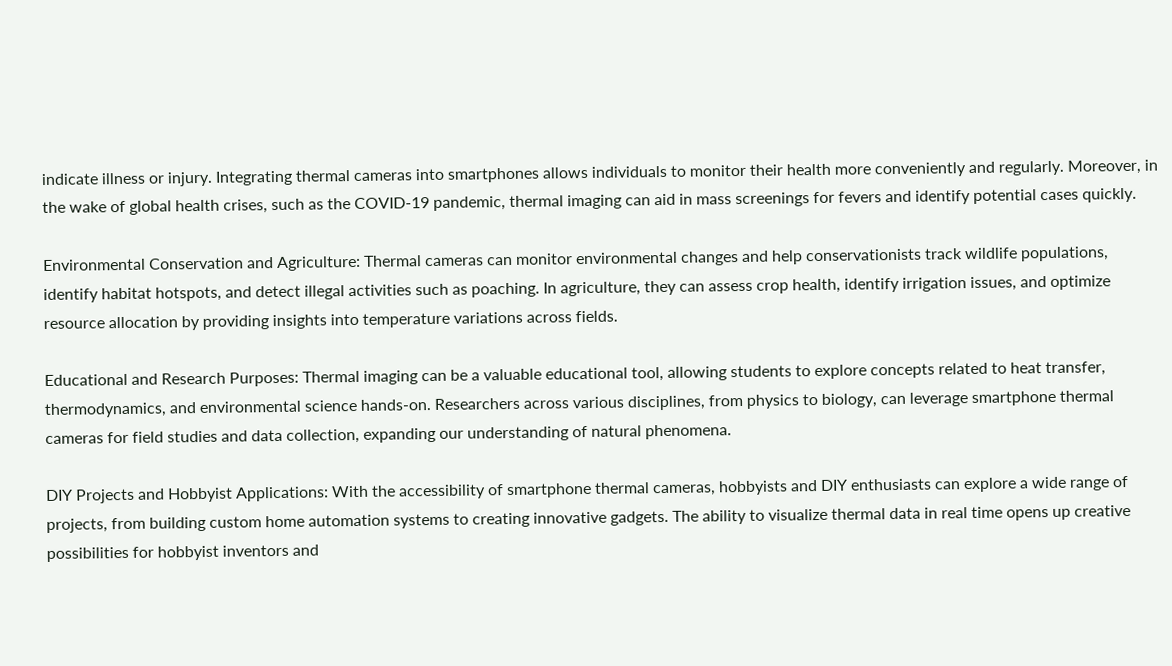indicate illness or injury. Integrating thermal cameras into smartphones allows individuals to monitor their health more conveniently and regularly. Moreover, in the wake of global health crises, such as the COVID-19 pandemic, thermal imaging can aid in mass screenings for fevers and identify potential cases quickly.

Environmental Conservation and Agriculture: Thermal cameras can monitor environmental changes and help conservationists track wildlife populations, identify habitat hotspots, and detect illegal activities such as poaching. In agriculture, they can assess crop health, identify irrigation issues, and optimize resource allocation by providing insights into temperature variations across fields.

Educational and Research Purposes: Thermal imaging can be a valuable educational tool, allowing students to explore concepts related to heat transfer, thermodynamics, and environmental science hands-on. Researchers across various disciplines, from physics to biology, can leverage smartphone thermal cameras for field studies and data collection, expanding our understanding of natural phenomena.

DIY Projects and Hobbyist Applications: With the accessibility of smartphone thermal cameras, hobbyists and DIY enthusiasts can explore a wide range of projects, from building custom home automation systems to creating innovative gadgets. The ability to visualize thermal data in real time opens up creative possibilities for hobbyist inventors and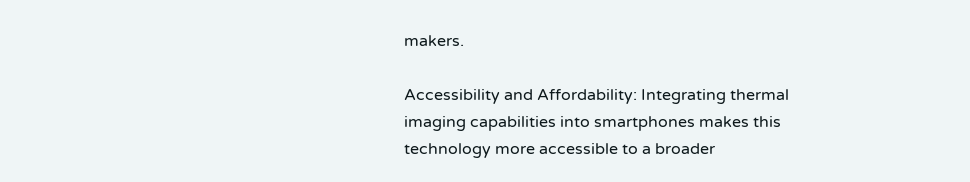makers.

Accessibility and Affordability: Integrating thermal imaging capabilities into smartphones makes this technology more accessible to a broader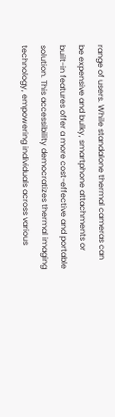range of users. While standalone thermal cameras can be expensive and bulky, smartphone attachments or built-in features offer a more cost-effective and portable solution. This accessibility democratizes thermal imaging technology, empowering individuals across various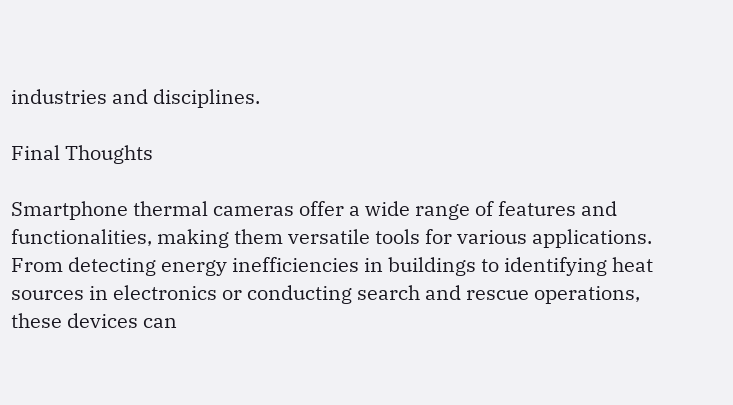industries and disciplines.

Final Thoughts

Smartphone thermal cameras offer a wide range of features and functionalities, making them versatile tools for various applications. From detecting energy inefficiencies in buildings to identifying heat sources in electronics or conducting search and rescue operations, these devices can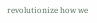revolutionize how we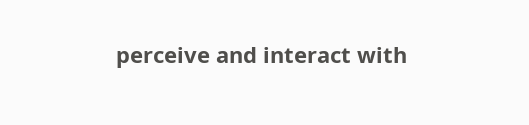perceive and interact with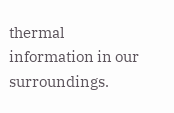thermal information in our surroundings.